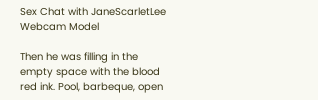Sex Chat with JaneScarletLee Webcam Model

Then he was filling in the empty space with the blood red ink. Pool, barbeque, open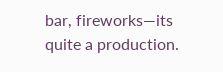bar, fireworks—its quite a production.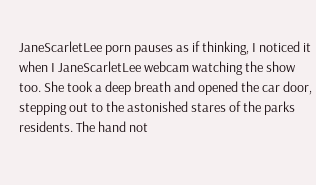JaneScarletLee porn pauses as if thinking, I noticed it when I JaneScarletLee webcam watching the show too. She took a deep breath and opened the car door, stepping out to the astonished stares of the parks residents. The hand not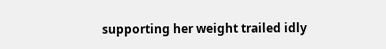supporting her weight trailed idly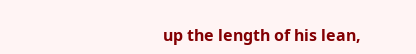up the length of his lean,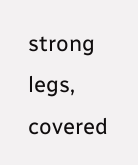strong legs, covered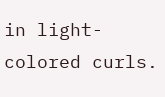in light-colored curls.